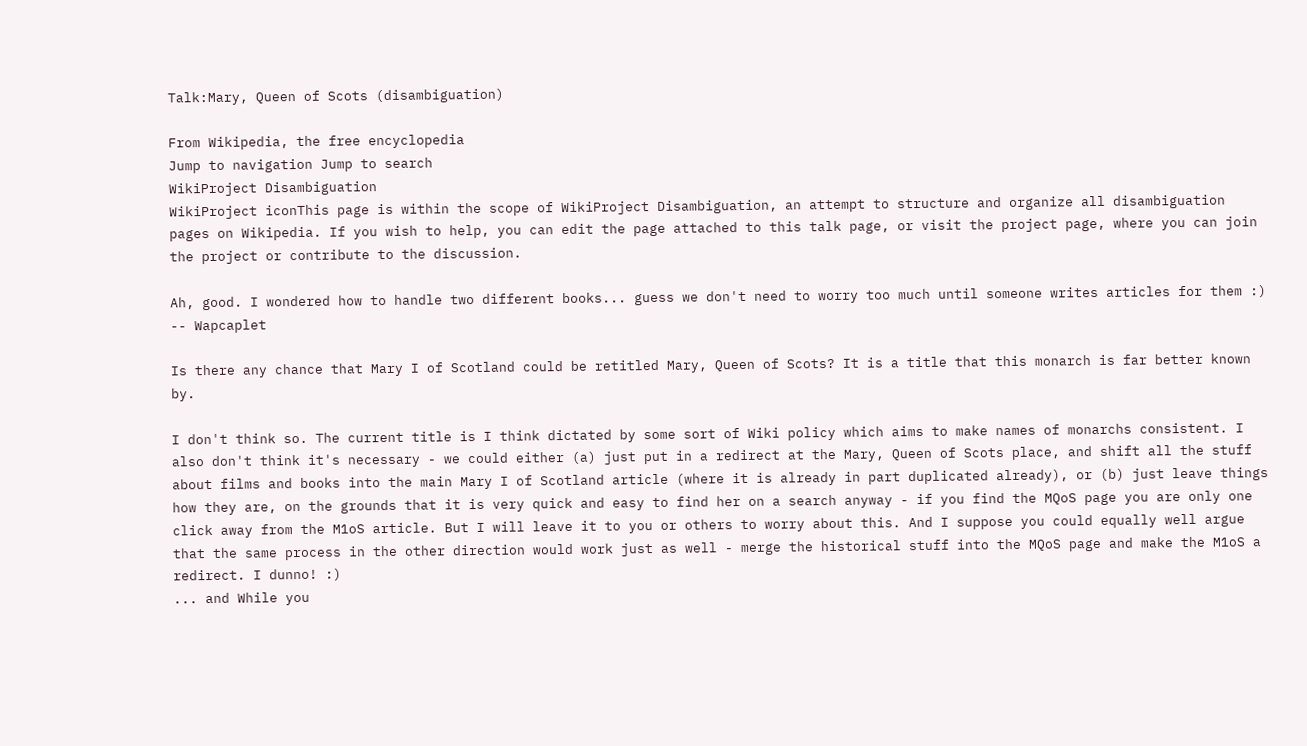Talk:Mary, Queen of Scots (disambiguation)

From Wikipedia, the free encyclopedia
Jump to navigation Jump to search
WikiProject Disambiguation
WikiProject iconThis page is within the scope of WikiProject Disambiguation, an attempt to structure and organize all disambiguation pages on Wikipedia. If you wish to help, you can edit the page attached to this talk page, or visit the project page, where you can join the project or contribute to the discussion.

Ah, good. I wondered how to handle two different books... guess we don't need to worry too much until someone writes articles for them :) -- Wapcaplet

Is there any chance that Mary I of Scotland could be retitled Mary, Queen of Scots? It is a title that this monarch is far better known by.

I don't think so. The current title is I think dictated by some sort of Wiki policy which aims to make names of monarchs consistent. I also don't think it's necessary - we could either (a) just put in a redirect at the Mary, Queen of Scots place, and shift all the stuff about films and books into the main Mary I of Scotland article (where it is already in part duplicated already), or (b) just leave things how they are, on the grounds that it is very quick and easy to find her on a search anyway - if you find the MQoS page you are only one click away from the M1oS article. But I will leave it to you or others to worry about this. And I suppose you could equally well argue that the same process in the other direction would work just as well - merge the historical stuff into the MQoS page and make the M1oS a redirect. I dunno! :)
... and While you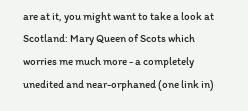are at it, you might want to take a look at Scotland: Mary Queen of Scots which worries me much more - a completely unedited and near-orphaned (one link in)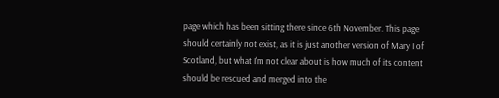page which has been sitting there since 6th November. This page should certainly not exist, as it is just another version of Mary I of Scotland, but what I'm not clear about is how much of its content should be rescued and merged into the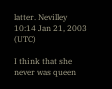latter. Nevilley 10:14 Jan 21, 2003 (UTC)

I think that she never was queen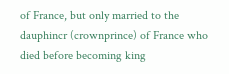of France, but only married to the dauphincr (crownprince) of France who died before becoming king